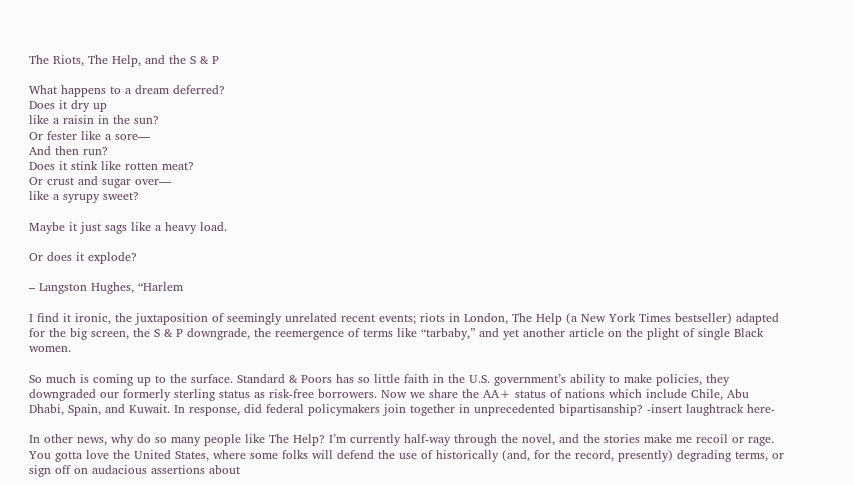The Riots, The Help, and the S & P

What happens to a dream deferred?
Does it dry up
like a raisin in the sun?
Or fester like a sore—
And then run?
Does it stink like rotten meat?
Or crust and sugar over—
like a syrupy sweet?

Maybe it just sags like a heavy load.

Or does it explode?

– Langston Hughes, “Harlem

I find it ironic, the juxtaposition of seemingly unrelated recent events; riots in London, The Help (a New York Times bestseller) adapted for the big screen, the S & P downgrade, the reemergence of terms like “tarbaby,” and yet another article on the plight of single Black women.

So much is coming up to the surface. Standard & Poors has so little faith in the U.S. government’s ability to make policies, they downgraded our formerly sterling status as risk-free borrowers. Now we share the AA+ status of nations which include Chile, Abu Dhabi, Spain, and Kuwait. In response, did federal policymakers join together in unprecedented bipartisanship? -insert laughtrack here-

In other news, why do so many people like The Help? I’m currently half-way through the novel, and the stories make me recoil or rage. You gotta love the United States, where some folks will defend the use of historically (and, for the record, presently) degrading terms, or sign off on audacious assertions about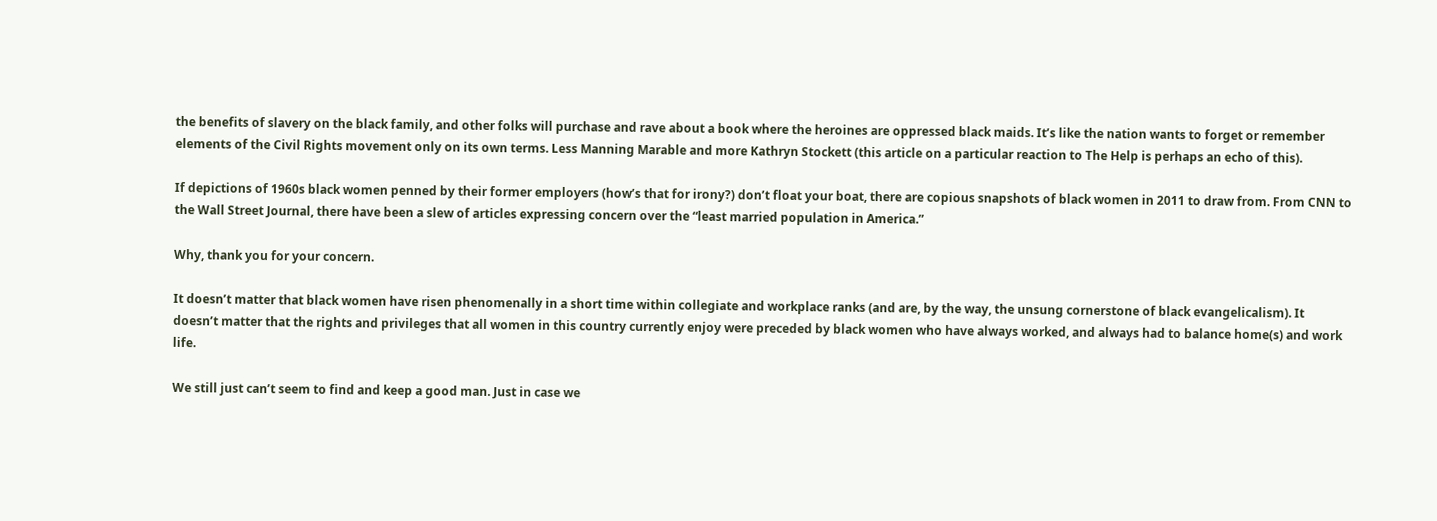the benefits of slavery on the black family, and other folks will purchase and rave about a book where the heroines are oppressed black maids. It’s like the nation wants to forget or remember elements of the Civil Rights movement only on its own terms. Less Manning Marable and more Kathryn Stockett (this article on a particular reaction to The Help is perhaps an echo of this).

If depictions of 1960s black women penned by their former employers (how’s that for irony?) don’t float your boat, there are copious snapshots of black women in 2011 to draw from. From CNN to the Wall Street Journal, there have been a slew of articles expressing concern over the “least married population in America.”

Why, thank you for your concern.

It doesn’t matter that black women have risen phenomenally in a short time within collegiate and workplace ranks (and are, by the way, the unsung cornerstone of black evangelicalism). It doesn’t matter that the rights and privileges that all women in this country currently enjoy were preceded by black women who have always worked, and always had to balance home(s) and work life.

We still just can’t seem to find and keep a good man. Just in case we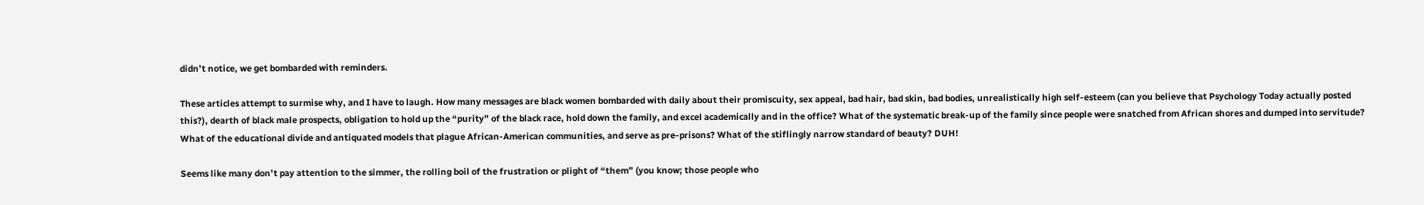didn’t notice, we get bombarded with reminders.

These articles attempt to surmise why, and I have to laugh. How many messages are black women bombarded with daily about their promiscuity, sex appeal, bad hair, bad skin, bad bodies, unrealistically high self-esteem (can you believe that Psychology Today actually posted this?), dearth of black male prospects, obligation to hold up the “purity” of the black race, hold down the family, and excel academically and in the office? What of the systematic break-up of the family since people were snatched from African shores and dumped into servitude? What of the educational divide and antiquated models that plague African-American communities, and serve as pre-prisons? What of the stiflingly narrow standard of beauty? DUH!

Seems like many don’t pay attention to the simmer, the rolling boil of the frustration or plight of “them” (you know; those people who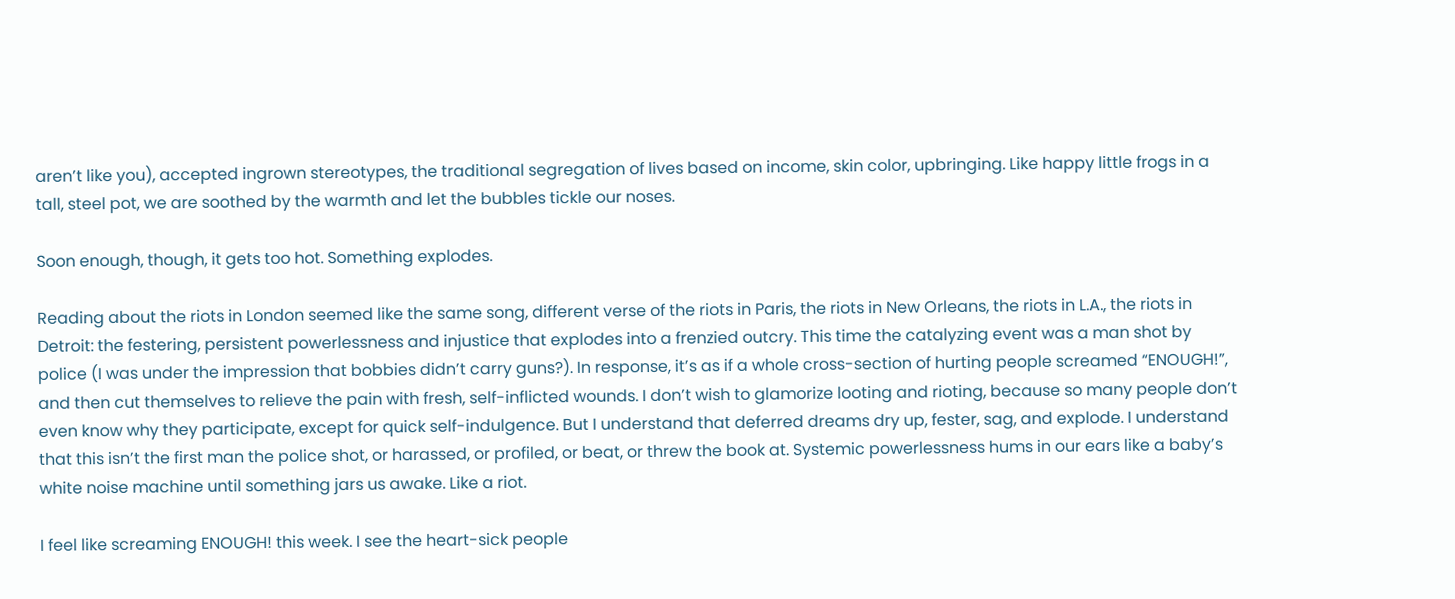aren’t like you), accepted ingrown stereotypes, the traditional segregation of lives based on income, skin color, upbringing. Like happy little frogs in a tall, steel pot, we are soothed by the warmth and let the bubbles tickle our noses.

Soon enough, though, it gets too hot. Something explodes.

Reading about the riots in London seemed like the same song, different verse of the riots in Paris, the riots in New Orleans, the riots in L.A., the riots in Detroit: the festering, persistent powerlessness and injustice that explodes into a frenzied outcry. This time the catalyzing event was a man shot by police (I was under the impression that bobbies didn’t carry guns?). In response, it’s as if a whole cross-section of hurting people screamed “ENOUGH!”, and then cut themselves to relieve the pain with fresh, self-inflicted wounds. I don’t wish to glamorize looting and rioting, because so many people don’t even know why they participate, except for quick self-indulgence. But I understand that deferred dreams dry up, fester, sag, and explode. I understand that this isn’t the first man the police shot, or harassed, or profiled, or beat, or threw the book at. Systemic powerlessness hums in our ears like a baby’s white noise machine until something jars us awake. Like a riot.

I feel like screaming ENOUGH! this week. I see the heart-sick people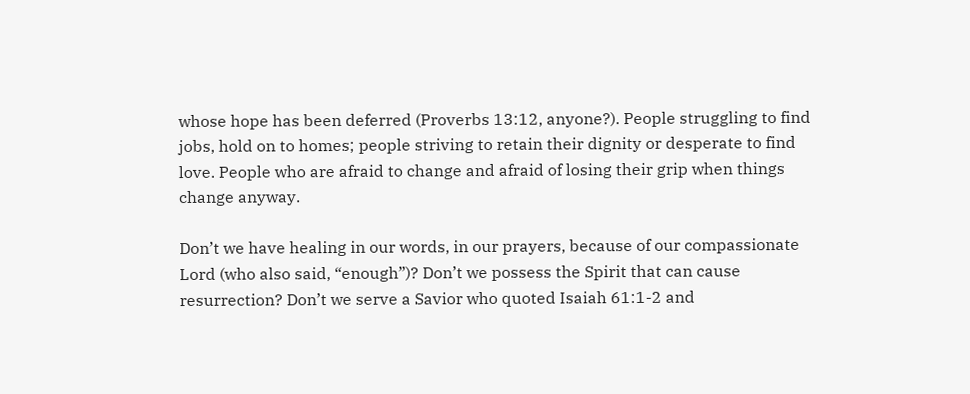whose hope has been deferred (Proverbs 13:12, anyone?). People struggling to find jobs, hold on to homes; people striving to retain their dignity or desperate to find love. People who are afraid to change and afraid of losing their grip when things change anyway.

Don’t we have healing in our words, in our prayers, because of our compassionate Lord (who also said, “enough”)? Don’t we possess the Spirit that can cause resurrection? Don’t we serve a Savior who quoted Isaiah 61:1-2 and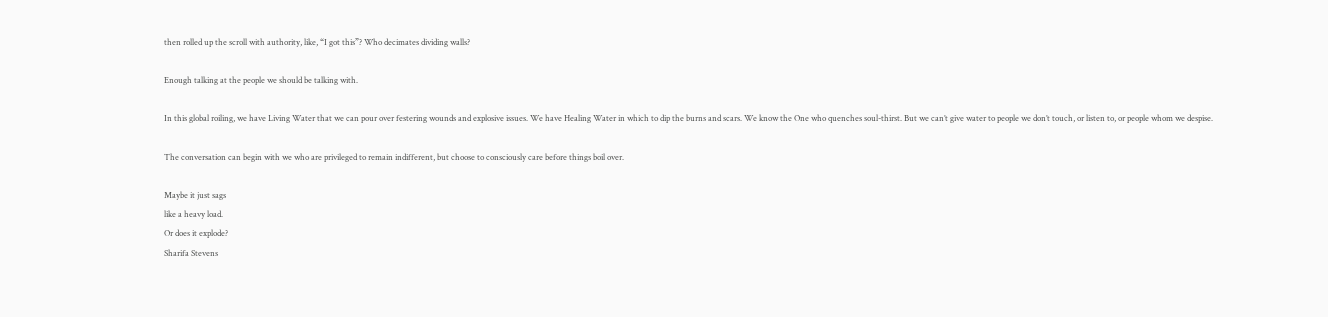then rolled up the scroll with authority, like, “I got this”? Who decimates dividing walls?

Enough talking at the people we should be talking with.

In this global roiling, we have Living Water that we can pour over festering wounds and explosive issues. We have Healing Water in which to dip the burns and scars. We know the One who quenches soul-thirst. But we can’t give water to people we don’t touch, or listen to, or people whom we despise.

The conversation can begin with we who are privileged to remain indifferent, but choose to consciously care before things boil over.

Maybe it just sags
like a heavy load.
Or does it explode?
Sharifa Stevens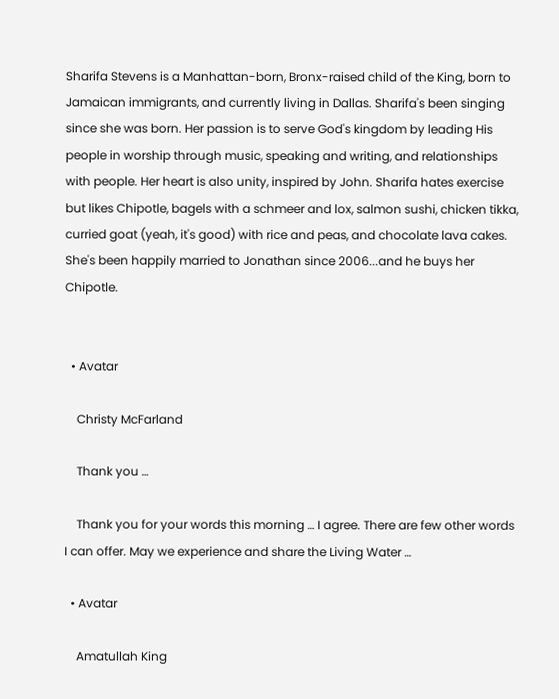Sharifa Stevens is a Manhattan-born, Bronx-raised child of the King, born to Jamaican immigrants, and currently living in Dallas. Sharifa's been singing since she was born. Her passion is to serve God's kingdom by leading His people in worship through music, speaking and writing, and relationships with people. Her heart is also unity, inspired by John. Sharifa hates exercise but likes Chipotle, bagels with a schmeer and lox, salmon sushi, chicken tikka, curried goat (yeah, it's good) with rice and peas, and chocolate lava cakes. She's been happily married to Jonathan since 2006...and he buys her Chipotle.


  • Avatar

    Christy McFarland

    Thank you …

    Thank you for your words this morning … I agree. There are few other words I can offer. May we experience and share the Living Water …

  • Avatar

    Amatullah King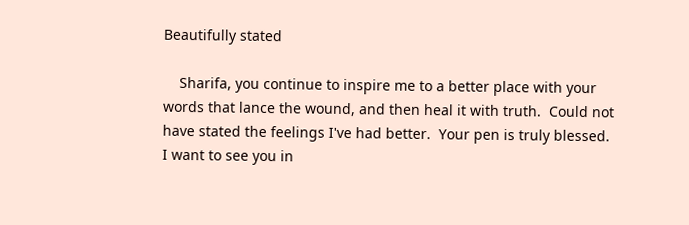Beautifully stated

    Sharifa, you continue to inspire me to a better place with your words that lance the wound, and then heal it with truth.  Could not have stated the feelings I've had better.  Your pen is truly blessed.  I want to see you in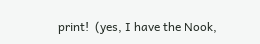print!  (yes, I have the Nook,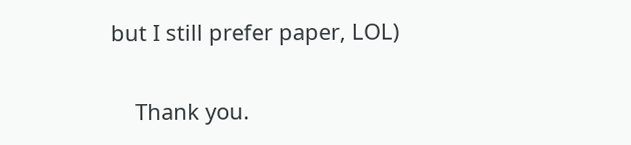but I still prefer paper, LOL)

    Thank you.